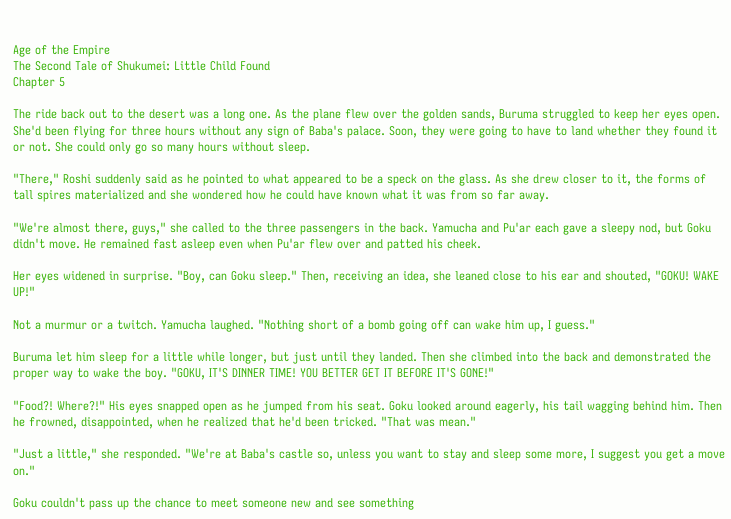Age of the Empire
The Second Tale of Shukumei: Little Child Found
Chapter 5

The ride back out to the desert was a long one. As the plane flew over the golden sands, Buruma struggled to keep her eyes open. She'd been flying for three hours without any sign of Baba's palace. Soon, they were going to have to land whether they found it or not. She could only go so many hours without sleep.

"There," Roshi suddenly said as he pointed to what appeared to be a speck on the glass. As she drew closer to it, the forms of tall spires materialized and she wondered how he could have known what it was from so far away.

"We're almost there, guys," she called to the three passengers in the back. Yamucha and Pu'ar each gave a sleepy nod, but Goku didn't move. He remained fast asleep even when Pu'ar flew over and patted his cheek.

Her eyes widened in surprise. "Boy, can Goku sleep." Then, receiving an idea, she leaned close to his ear and shouted, "GOKU! WAKE UP!"

Not a murmur or a twitch. Yamucha laughed. "Nothing short of a bomb going off can wake him up, I guess."

Buruma let him sleep for a little while longer, but just until they landed. Then she climbed into the back and demonstrated the proper way to wake the boy. "GOKU, IT'S DINNER TIME! YOU BETTER GET IT BEFORE IT'S GONE!"

"Food?! Where?!" His eyes snapped open as he jumped from his seat. Goku looked around eagerly, his tail wagging behind him. Then he frowned, disappointed, when he realized that he'd been tricked. "That was mean."

"Just a little," she responded. "We're at Baba's castle so, unless you want to stay and sleep some more, I suggest you get a move on."

Goku couldn't pass up the chance to meet someone new and see something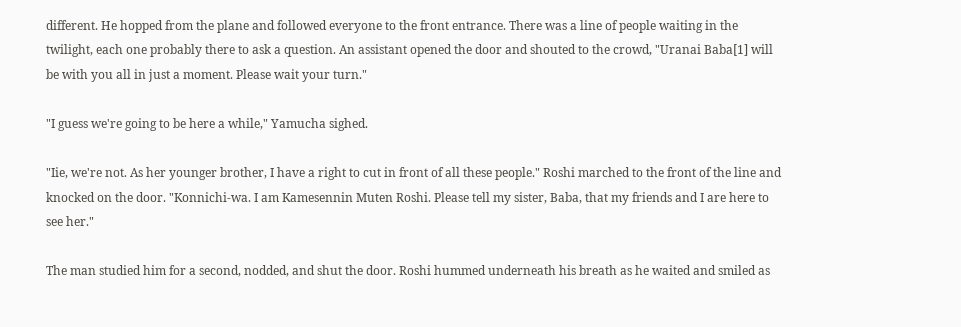different. He hopped from the plane and followed everyone to the front entrance. There was a line of people waiting in the twilight, each one probably there to ask a question. An assistant opened the door and shouted to the crowd, "Uranai Baba[1] will be with you all in just a moment. Please wait your turn."

"I guess we're going to be here a while," Yamucha sighed.

"Iie, we're not. As her younger brother, I have a right to cut in front of all these people." Roshi marched to the front of the line and knocked on the door. "Konnichi-wa. I am Kamesennin Muten Roshi. Please tell my sister, Baba, that my friends and I are here to see her."

The man studied him for a second, nodded, and shut the door. Roshi hummed underneath his breath as he waited and smiled as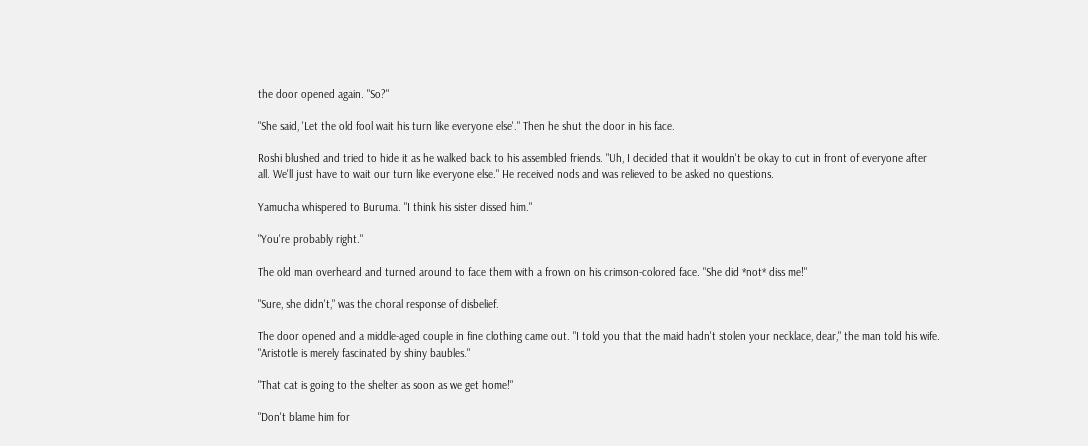the door opened again. "So?"

"She said, 'Let the old fool wait his turn like everyone else'." Then he shut the door in his face.

Roshi blushed and tried to hide it as he walked back to his assembled friends. "Uh, I decided that it wouldn't be okay to cut in front of everyone after all. We'll just have to wait our turn like everyone else." He received nods and was relieved to be asked no questions.

Yamucha whispered to Buruma. "I think his sister dissed him."

"You're probably right."

The old man overheard and turned around to face them with a frown on his crimson-colored face. "She did *not* diss me!"

"Sure, she didn't," was the choral response of disbelief.

The door opened and a middle-aged couple in fine clothing came out. "I told you that the maid hadn't stolen your necklace, dear," the man told his wife. "Aristotle is merely fascinated by shiny baubles."

"That cat is going to the shelter as soon as we get home!"

"Don't blame him for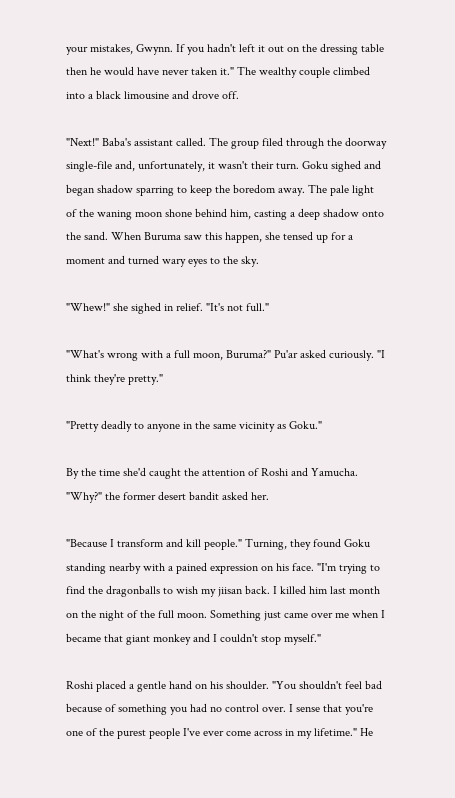your mistakes, Gwynn. If you hadn't left it out on the dressing table then he would have never taken it." The wealthy couple climbed into a black limousine and drove off.

"Next!" Baba's assistant called. The group filed through the doorway single-file and, unfortunately, it wasn't their turn. Goku sighed and began shadow sparring to keep the boredom away. The pale light of the waning moon shone behind him, casting a deep shadow onto the sand. When Buruma saw this happen, she tensed up for a moment and turned wary eyes to the sky.

"Whew!" she sighed in relief. "It's not full."

"What's wrong with a full moon, Buruma?" Pu'ar asked curiously. "I think they're pretty."

"Pretty deadly to anyone in the same vicinity as Goku."

By the time she'd caught the attention of Roshi and Yamucha. "Why?" the former desert bandit asked her.

"Because I transform and kill people." Turning, they found Goku standing nearby with a pained expression on his face. "I'm trying to find the dragonballs to wish my jiisan back. I killed him last month on the night of the full moon. Something just came over me when I became that giant monkey and I couldn't stop myself."

Roshi placed a gentle hand on his shoulder. "You shouldn't feel bad because of something you had no control over. I sense that you're one of the purest people I've ever come across in my lifetime." He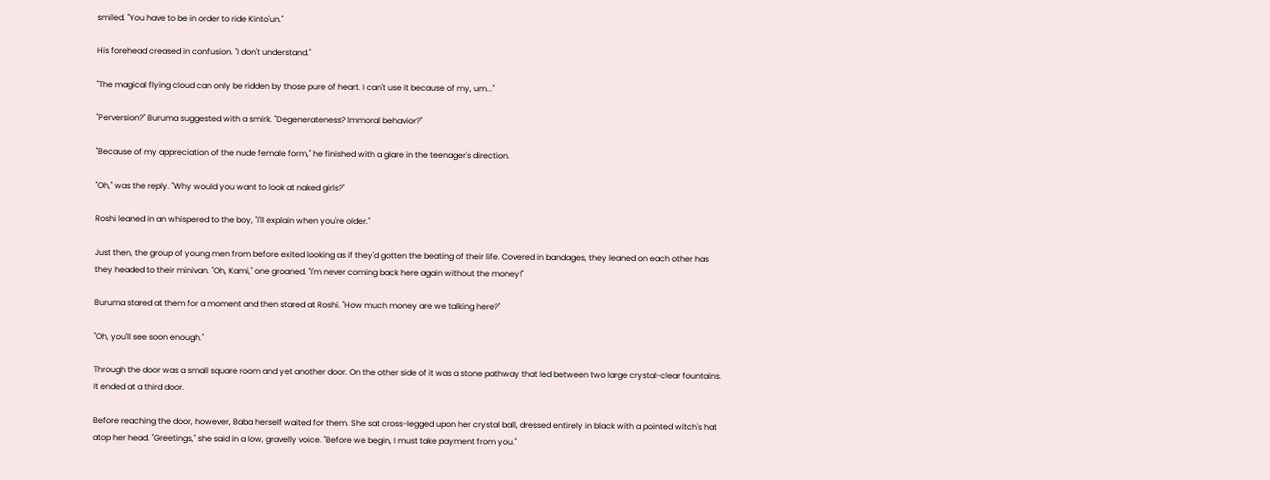smiled. "You have to be in order to ride Kinto'un."

His forehead creased in confusion. "I don't understand."

"The magical flying cloud can only be ridden by those pure of heart. I can't use it because of my, um..."

"Perversion?" Buruma suggested with a smirk. "Degenerateness? Immoral behavior?"

"Because of my appreciation of the nude female form," he finished with a glare in the teenager's direction.

"Oh," was the reply. "Why would you want to look at naked girls?"

Roshi leaned in an whispered to the boy, "I'll explain when you're older."

Just then, the group of young men from before exited looking as if they'd gotten the beating of their life. Covered in bandages, they leaned on each other has they headed to their minivan. "Oh, Kami," one groaned. "I'm never coming back here again without the money!"

Buruma stared at them for a moment and then stared at Roshi. "How much money are we talking here?"

"Oh, you'll see soon enough."

Through the door was a small square room and yet another door. On the other side of it was a stone pathway that led between two large crystal-clear fountains. It ended at a third door.

Before reaching the door, however, Baba herself waited for them. She sat cross-legged upon her crystal ball, dressed entirely in black with a pointed witch's hat atop her head. "Greetings," she said in a low, gravelly voice. "Before we begin, I must take payment from you."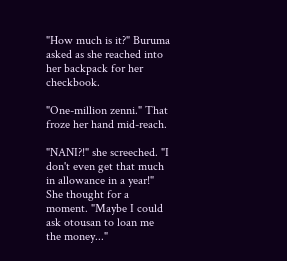"How much is it?" Buruma asked as she reached into her backpack for her checkbook.

"One-million zenni." That froze her hand mid-reach.

"NANI?!" she screeched. "I don't even get that much in allowance in a year!" She thought for a moment. "Maybe I could ask otousan to loan me the money..."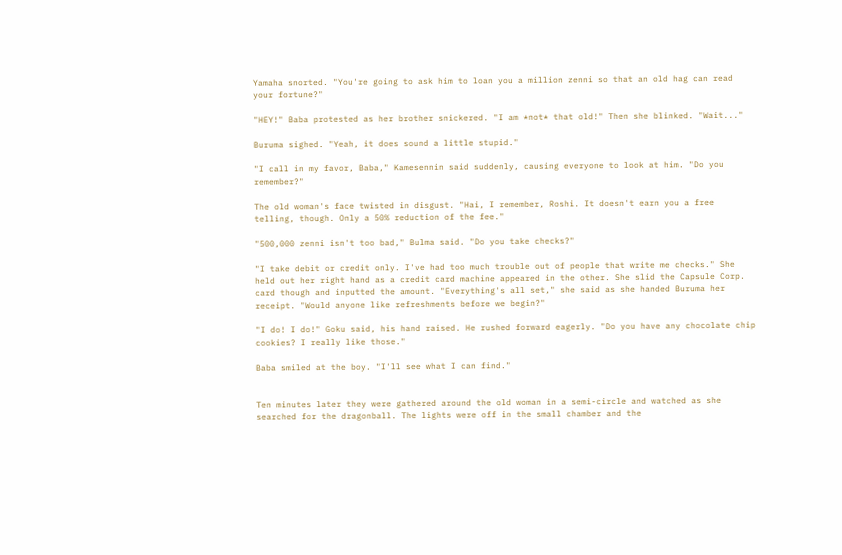Yamaha snorted. "You're going to ask him to loan you a million zenni so that an old hag can read your fortune?"

"HEY!" Baba protested as her brother snickered. "I am *not* that old!" Then she blinked. "Wait..."

Buruma sighed. "Yeah, it does sound a little stupid."

"I call in my favor, Baba," Kamesennin said suddenly, causing everyone to look at him. "Do you remember?"

The old woman's face twisted in disgust. "Hai, I remember, Roshi. It doesn't earn you a free telling, though. Only a 50% reduction of the fee."

"500,000 zenni isn't too bad," Bulma said. "Do you take checks?"

"I take debit or credit only. I've had too much trouble out of people that write me checks." She held out her right hand as a credit card machine appeared in the other. She slid the Capsule Corp. card though and inputted the amount. "Everything's all set," she said as she handed Buruma her receipt. "Would anyone like refreshments before we begin?"

"I do! I do!" Goku said, his hand raised. He rushed forward eagerly. "Do you have any chocolate chip cookies? I really like those."

Baba smiled at the boy. "I'll see what I can find."


Ten minutes later they were gathered around the old woman in a semi-circle and watched as she searched for the dragonball. The lights were off in the small chamber and the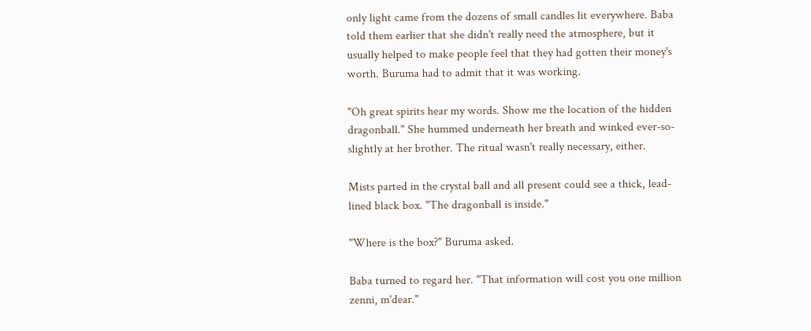only light came from the dozens of small candles lit everywhere. Baba told them earlier that she didn't really need the atmosphere, but it usually helped to make people feel that they had gotten their money's worth. Buruma had to admit that it was working.

"Oh great spirits hear my words. Show me the location of the hidden dragonball." She hummed underneath her breath and winked ever-so-slightly at her brother. The ritual wasn't really necessary, either.

Mists parted in the crystal ball and all present could see a thick, lead-lined black box. "The dragonball is inside."

"Where is the box?" Buruma asked.

Baba turned to regard her. "That information will cost you one million zenni, m'dear."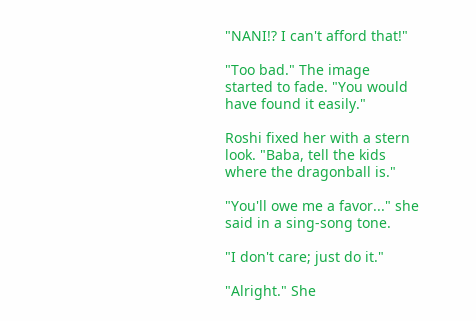"NANI!? I can't afford that!"

"Too bad." The image started to fade. "You would have found it easily."

Roshi fixed her with a stern look. "Baba, tell the kids where the dragonball is."

"You'll owe me a favor..." she said in a sing-song tone.

"I don't care; just do it."

"Alright." She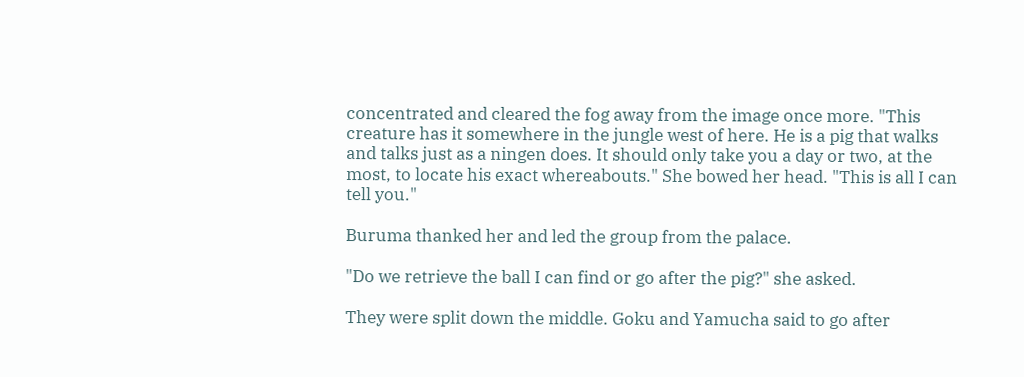concentrated and cleared the fog away from the image once more. "This creature has it somewhere in the jungle west of here. He is a pig that walks and talks just as a ningen does. It should only take you a day or two, at the most, to locate his exact whereabouts." She bowed her head. "This is all I can tell you."

Buruma thanked her and led the group from the palace.

"Do we retrieve the ball I can find or go after the pig?" she asked.

They were split down the middle. Goku and Yamucha said to go after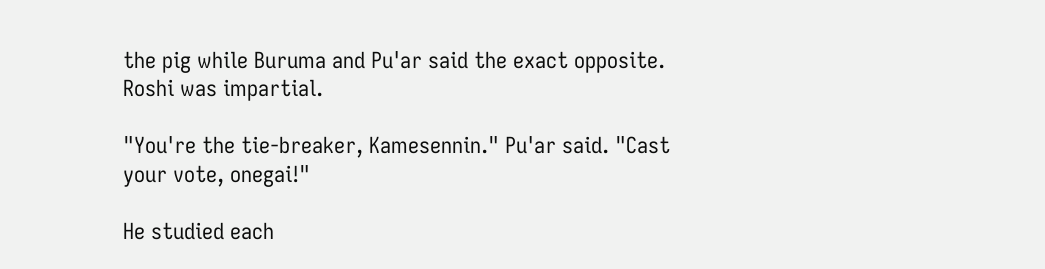the pig while Buruma and Pu'ar said the exact opposite. Roshi was impartial.

"You're the tie-breaker, Kamesennin." Pu'ar said. "Cast your vote, onegai!"

He studied each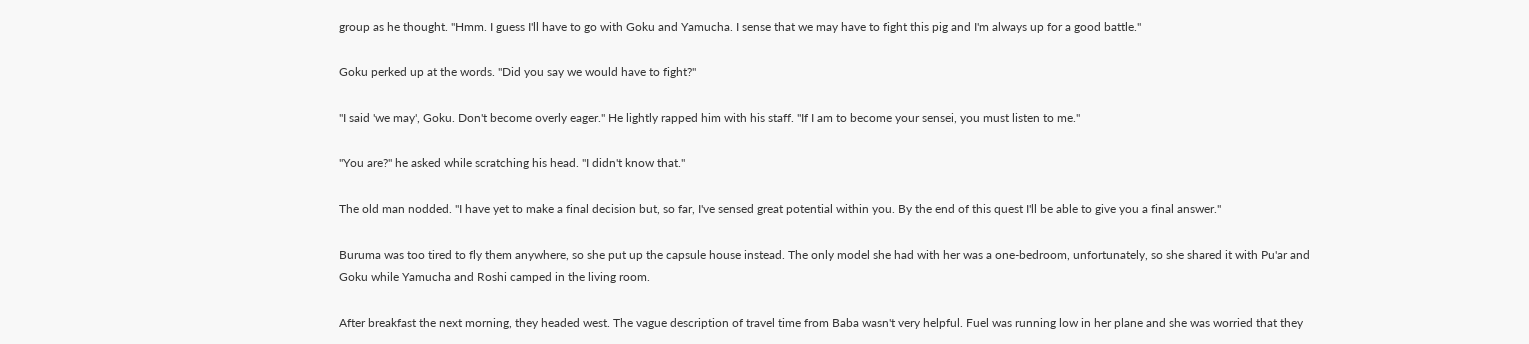group as he thought. "Hmm. I guess I'll have to go with Goku and Yamucha. I sense that we may have to fight this pig and I'm always up for a good battle."

Goku perked up at the words. "Did you say we would have to fight?"

"I said 'we may', Goku. Don't become overly eager." He lightly rapped him with his staff. "If I am to become your sensei, you must listen to me."

"You are?" he asked while scratching his head. "I didn't know that."

The old man nodded. "I have yet to make a final decision but, so far, I've sensed great potential within you. By the end of this quest I'll be able to give you a final answer."

Buruma was too tired to fly them anywhere, so she put up the capsule house instead. The only model she had with her was a one-bedroom, unfortunately, so she shared it with Pu'ar and Goku while Yamucha and Roshi camped in the living room.

After breakfast the next morning, they headed west. The vague description of travel time from Baba wasn't very helpful. Fuel was running low in her plane and she was worried that they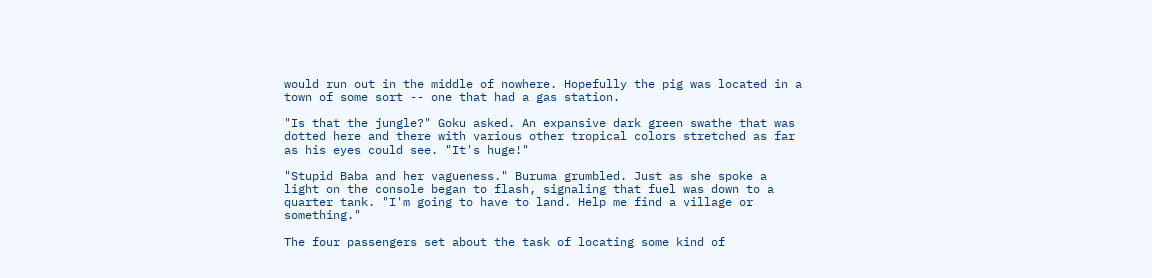would run out in the middle of nowhere. Hopefully the pig was located in a town of some sort -- one that had a gas station.

"Is that the jungle?" Goku asked. An expansive dark green swathe that was dotted here and there with various other tropical colors stretched as far as his eyes could see. "It's huge!"

"Stupid Baba and her vagueness." Buruma grumbled. Just as she spoke a light on the console began to flash, signaling that fuel was down to a quarter tank. "I'm going to have to land. Help me find a village or something."

The four passengers set about the task of locating some kind of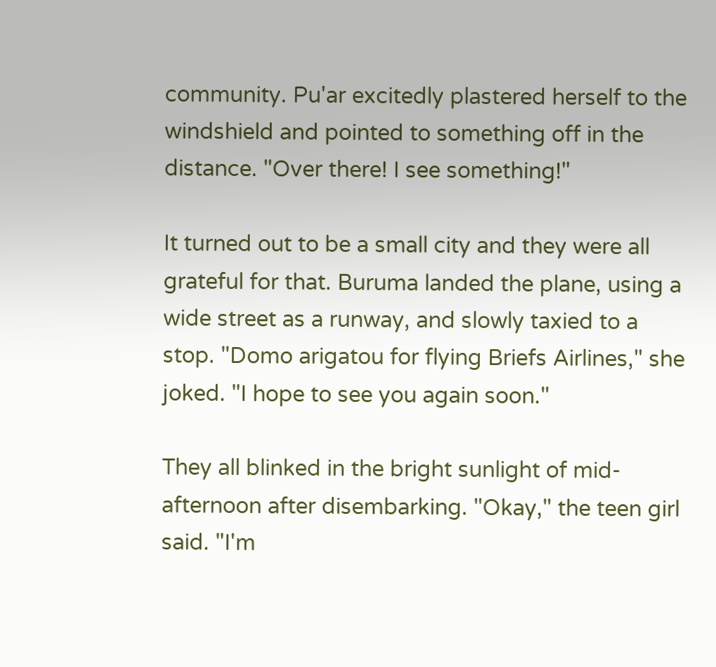community. Pu'ar excitedly plastered herself to the windshield and pointed to something off in the distance. "Over there! I see something!"

It turned out to be a small city and they were all grateful for that. Buruma landed the plane, using a wide street as a runway, and slowly taxied to a stop. "Domo arigatou for flying Briefs Airlines," she joked. "I hope to see you again soon."

They all blinked in the bright sunlight of mid-afternoon after disembarking. "Okay," the teen girl said. "I'm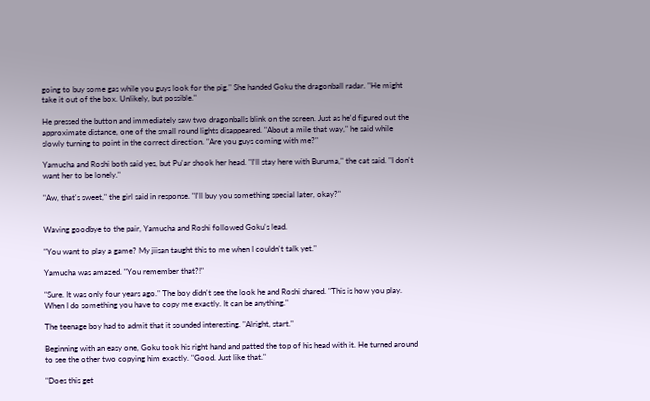going to buy some gas while you guys look for the pig." She handed Goku the dragonball radar. "He might take it out of the box. Unlikely, but possible."

He pressed the button and immediately saw two dragonballs blink on the screen. Just as he'd figured out the approximate distance, one of the small round lights disappeared. "About a mile that way," he said while slowly turning to point in the correct direction. "Are you guys coming with me?"

Yamucha and Roshi both said yes, but Pu'ar shook her head. "I'll stay here with Buruma," the cat said. "I don't want her to be lonely."

"Aw, that's sweet," the girl said in response. "I'll buy you something special later, okay?"


Waving goodbye to the pair, Yamucha and Roshi followed Goku's lead.

"You want to play a game? My jiisan taught this to me when I couldn't talk yet."

Yamucha was amazed. "You remember that?!"

"Sure. It was only four years ago." The boy didn't see the look he and Roshi shared. "This is how you play. When I do something you have to copy me exactly. It can be anything."

The teenage boy had to admit that it sounded interesting. "Alright, start."

Beginning with an easy one, Goku took his right hand and patted the top of his head with it. He turned around to see the other two copying him exactly. "Good. Just like that."

"Does this get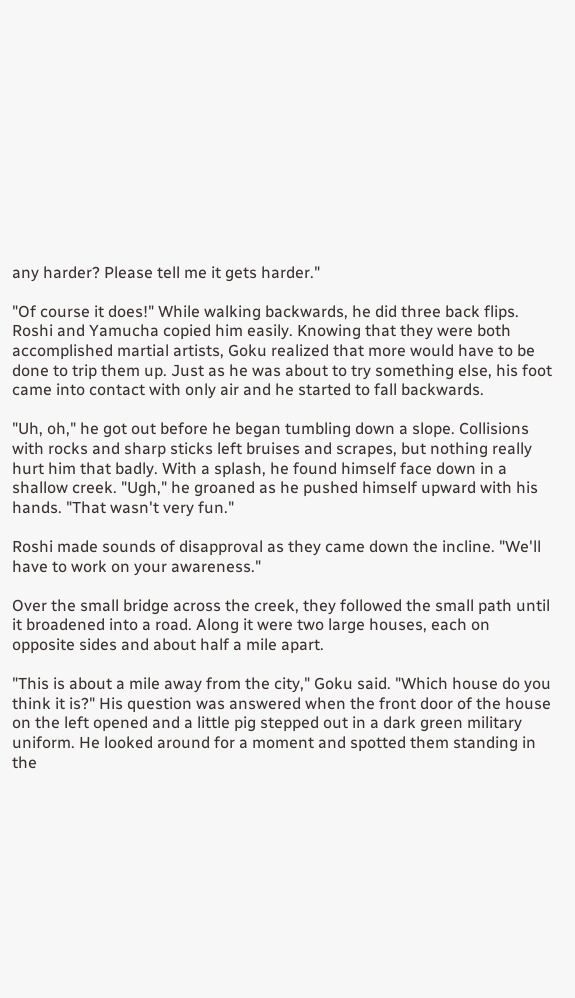any harder? Please tell me it gets harder."

"Of course it does!" While walking backwards, he did three back flips. Roshi and Yamucha copied him easily. Knowing that they were both accomplished martial artists, Goku realized that more would have to be done to trip them up. Just as he was about to try something else, his foot came into contact with only air and he started to fall backwards.

"Uh, oh," he got out before he began tumbling down a slope. Collisions with rocks and sharp sticks left bruises and scrapes, but nothing really hurt him that badly. With a splash, he found himself face down in a shallow creek. "Ugh," he groaned as he pushed himself upward with his hands. "That wasn't very fun."

Roshi made sounds of disapproval as they came down the incline. "We'll have to work on your awareness."

Over the small bridge across the creek, they followed the small path until it broadened into a road. Along it were two large houses, each on opposite sides and about half a mile apart.

"This is about a mile away from the city," Goku said. "Which house do you think it is?" His question was answered when the front door of the house on the left opened and a little pig stepped out in a dark green military uniform. He looked around for a moment and spotted them standing in the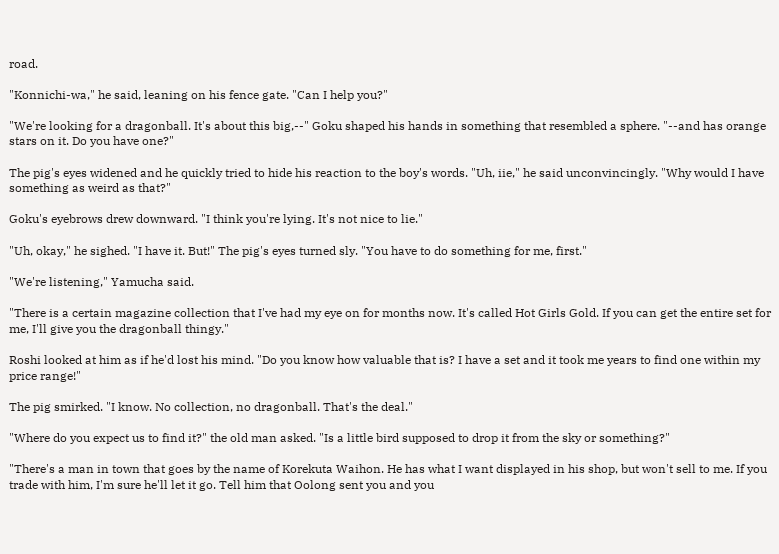road.

"Konnichi-wa," he said, leaning on his fence gate. "Can I help you?"

"We're looking for a dragonball. It's about this big,--" Goku shaped his hands in something that resembled a sphere. "--and has orange stars on it. Do you have one?"

The pig's eyes widened and he quickly tried to hide his reaction to the boy's words. "Uh, iie," he said unconvincingly. "Why would I have something as weird as that?"

Goku's eyebrows drew downward. "I think you're lying. It's not nice to lie."

"Uh, okay," he sighed. "I have it. But!" The pig's eyes turned sly. "You have to do something for me, first."

"We're listening," Yamucha said.

"There is a certain magazine collection that I've had my eye on for months now. It's called Hot Girls Gold. If you can get the entire set for me, I'll give you the dragonball thingy."

Roshi looked at him as if he'd lost his mind. "Do you know how valuable that is? I have a set and it took me years to find one within my price range!"

The pig smirked. "I know. No collection, no dragonball. That's the deal."

"Where do you expect us to find it?" the old man asked. "Is a little bird supposed to drop it from the sky or something?"

"There's a man in town that goes by the name of Korekuta Waihon. He has what I want displayed in his shop, but won't sell to me. If you trade with him, I'm sure he'll let it go. Tell him that Oolong sent you and you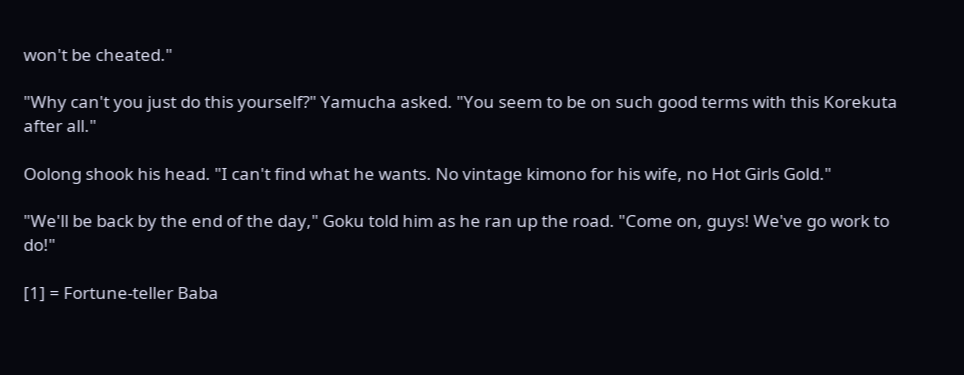won't be cheated."

"Why can't you just do this yourself?" Yamucha asked. "You seem to be on such good terms with this Korekuta after all."

Oolong shook his head. "I can't find what he wants. No vintage kimono for his wife, no Hot Girls Gold."

"We'll be back by the end of the day," Goku told him as he ran up the road. "Come on, guys! We've go work to do!"

[1] = Fortune-teller Baba